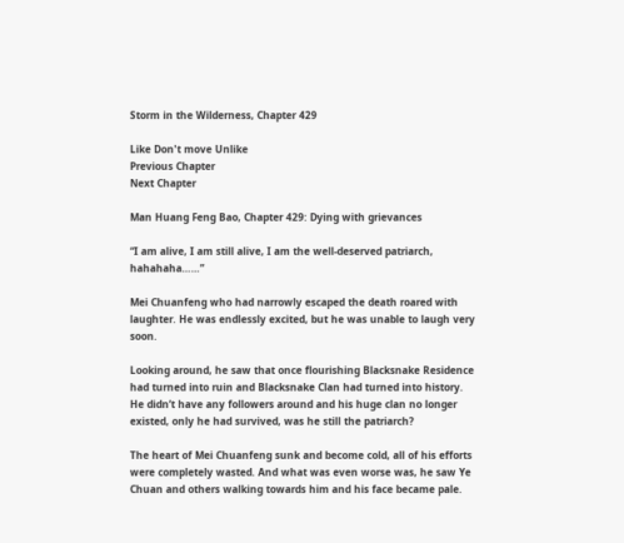Storm in the Wilderness, Chapter 429

Like Don't move Unlike
Previous Chapter
Next Chapter

Man Huang Feng Bao, Chapter 429: Dying with grievances

“I am alive, I am still alive, I am the well-deserved patriarch, hahahaha……”

Mei Chuanfeng who had narrowly escaped the death roared with laughter. He was endlessly excited, but he was unable to laugh very soon.

Looking around, he saw that once flourishing Blacksnake Residence had turned into ruin and Blacksnake Clan had turned into history. He didn’t have any followers around and his huge clan no longer existed, only he had survived, was he still the patriarch?

The heart of Mei Chuanfeng sunk and become cold, all of his efforts were completely wasted. And what was even worse was, he saw Ye Chuan and others walking towards him and his face became pale.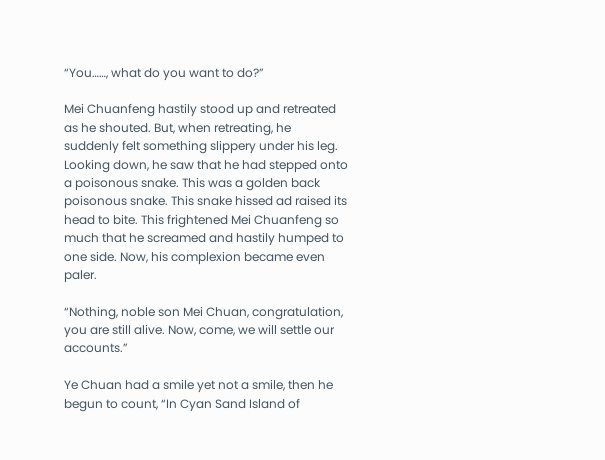“You……, what do you want to do?”

Mei Chuanfeng hastily stood up and retreated as he shouted. But, when retreating, he suddenly felt something slippery under his leg. Looking down, he saw that he had stepped onto a poisonous snake. This was a golden back poisonous snake. This snake hissed ad raised its head to bite. This frightened Mei Chuanfeng so much that he screamed and hastily humped to one side. Now, his complexion became even paler.

“Nothing, noble son Mei Chuan, congratulation, you are still alive. Now, come, we will settle our accounts.”

Ye Chuan had a smile yet not a smile, then he begun to count, “In Cyan Sand Island of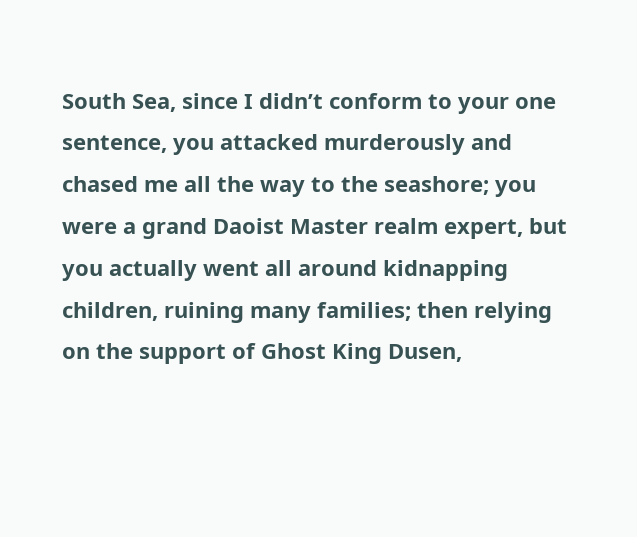South Sea, since I didn’t conform to your one sentence, you attacked murderously and chased me all the way to the seashore; you were a grand Daoist Master realm expert, but you actually went all around kidnapping children, ruining many families; then relying on the support of Ghost King Dusen,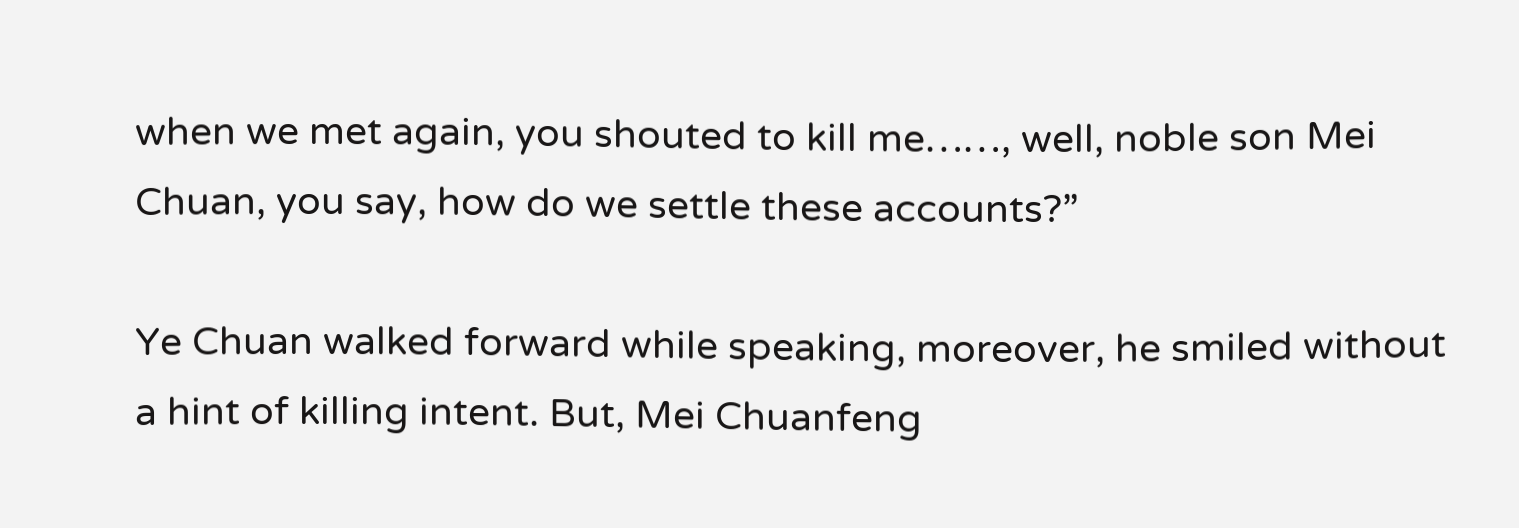when we met again, you shouted to kill me……, well, noble son Mei Chuan, you say, how do we settle these accounts?”

Ye Chuan walked forward while speaking, moreover, he smiled without a hint of killing intent. But, Mei Chuanfeng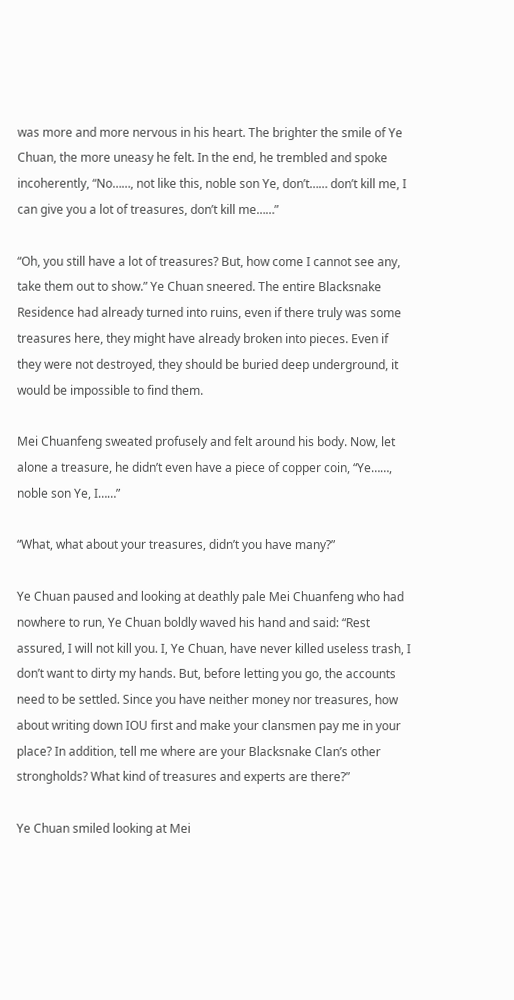was more and more nervous in his heart. The brighter the smile of Ye Chuan, the more uneasy he felt. In the end, he trembled and spoke incoherently, “No……, not like this, noble son Ye, don’t…… don’t kill me, I can give you a lot of treasures, don’t kill me……”

“Oh, you still have a lot of treasures? But, how come I cannot see any, take them out to show.” Ye Chuan sneered. The entire Blacksnake Residence had already turned into ruins, even if there truly was some treasures here, they might have already broken into pieces. Even if they were not destroyed, they should be buried deep underground, it would be impossible to find them.

Mei Chuanfeng sweated profusely and felt around his body. Now, let alone a treasure, he didn’t even have a piece of copper coin, “Ye……, noble son Ye, I……”

“What, what about your treasures, didn’t you have many?”

Ye Chuan paused and looking at deathly pale Mei Chuanfeng who had nowhere to run, Ye Chuan boldly waved his hand and said: “Rest assured, I will not kill you. I, Ye Chuan, have never killed useless trash, I don’t want to dirty my hands. But, before letting you go, the accounts need to be settled. Since you have neither money nor treasures, how about writing down IOU first and make your clansmen pay me in your place? In addition, tell me where are your Blacksnake Clan’s other strongholds? What kind of treasures and experts are there?”

Ye Chuan smiled looking at Mei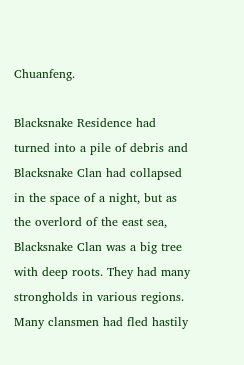Chuanfeng.

Blacksnake Residence had turned into a pile of debris and Blacksnake Clan had collapsed in the space of a night, but as the overlord of the east sea, Blacksnake Clan was a big tree with deep roots. They had many strongholds in various regions. Many clansmen had fled hastily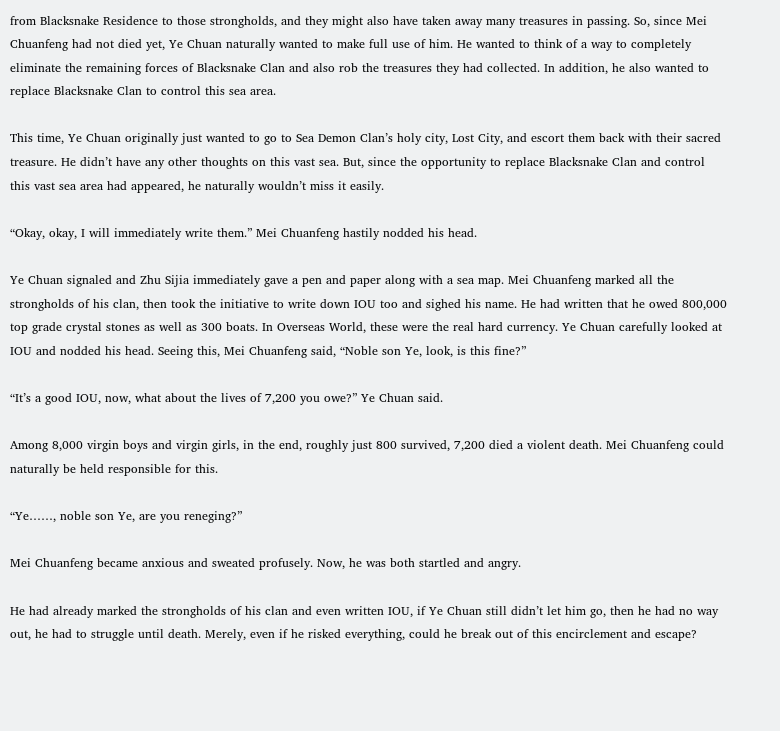from Blacksnake Residence to those strongholds, and they might also have taken away many treasures in passing. So, since Mei Chuanfeng had not died yet, Ye Chuan naturally wanted to make full use of him. He wanted to think of a way to completely eliminate the remaining forces of Blacksnake Clan and also rob the treasures they had collected. In addition, he also wanted to replace Blacksnake Clan to control this sea area.

This time, Ye Chuan originally just wanted to go to Sea Demon Clan’s holy city, Lost City, and escort them back with their sacred treasure. He didn’t have any other thoughts on this vast sea. But, since the opportunity to replace Blacksnake Clan and control this vast sea area had appeared, he naturally wouldn’t miss it easily.

“Okay, okay, I will immediately write them.” Mei Chuanfeng hastily nodded his head.

Ye Chuan signaled and Zhu Sijia immediately gave a pen and paper along with a sea map. Mei Chuanfeng marked all the strongholds of his clan, then took the initiative to write down IOU too and sighed his name. He had written that he owed 800,000 top grade crystal stones as well as 300 boats. In Overseas World, these were the real hard currency. Ye Chuan carefully looked at IOU and nodded his head. Seeing this, Mei Chuanfeng said, “Noble son Ye, look, is this fine?”

“It’s a good IOU, now, what about the lives of 7,200 you owe?” Ye Chuan said.

Among 8,000 virgin boys and virgin girls, in the end, roughly just 800 survived, 7,200 died a violent death. Mei Chuanfeng could naturally be held responsible for this.

“Ye……, noble son Ye, are you reneging?”

Mei Chuanfeng became anxious and sweated profusely. Now, he was both startled and angry.

He had already marked the strongholds of his clan and even written IOU, if Ye Chuan still didn’t let him go, then he had no way out, he had to struggle until death. Merely, even if he risked everything, could he break out of this encirclement and escape?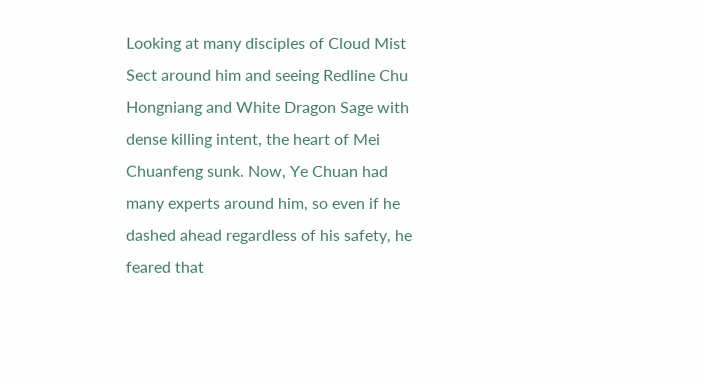Looking at many disciples of Cloud Mist Sect around him and seeing Redline Chu Hongniang and White Dragon Sage with dense killing intent, the heart of Mei Chuanfeng sunk. Now, Ye Chuan had many experts around him, so even if he dashed ahead regardless of his safety, he feared that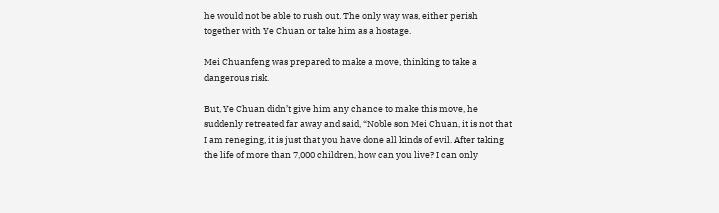he would not be able to rush out. The only way was, either perish together with Ye Chuan or take him as a hostage.

Mei Chuanfeng was prepared to make a move, thinking to take a dangerous risk.

But, Ye Chuan didn’t give him any chance to make this move, he suddenly retreated far away and said, “Noble son Mei Chuan, it is not that I am reneging, it is just that you have done all kinds of evil. After taking the life of more than 7,000 children, how can you live? I can only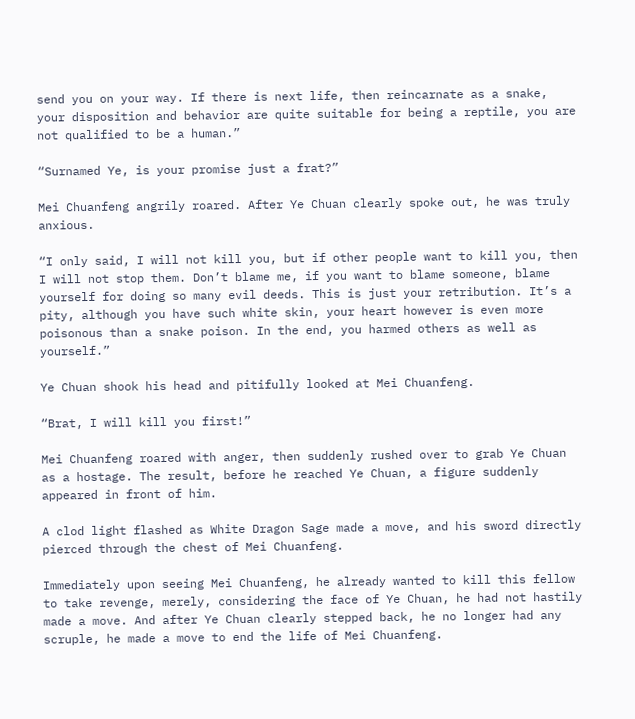send you on your way. If there is next life, then reincarnate as a snake, your disposition and behavior are quite suitable for being a reptile, you are not qualified to be a human.”

“Surnamed Ye, is your promise just a frat?”

Mei Chuanfeng angrily roared. After Ye Chuan clearly spoke out, he was truly anxious.

“I only said, I will not kill you, but if other people want to kill you, then I will not stop them. Don’t blame me, if you want to blame someone, blame yourself for doing so many evil deeds. This is just your retribution. It’s a pity, although you have such white skin, your heart however is even more poisonous than a snake poison. In the end, you harmed others as well as yourself.”

Ye Chuan shook his head and pitifully looked at Mei Chuanfeng.

“Brat, I will kill you first!”

Mei Chuanfeng roared with anger, then suddenly rushed over to grab Ye Chuan as a hostage. The result, before he reached Ye Chuan, a figure suddenly appeared in front of him.

A clod light flashed as White Dragon Sage made a move, and his sword directly pierced through the chest of Mei Chuanfeng.

Immediately upon seeing Mei Chuanfeng, he already wanted to kill this fellow to take revenge, merely, considering the face of Ye Chuan, he had not hastily made a move. And after Ye Chuan clearly stepped back, he no longer had any scruple, he made a move to end the life of Mei Chuanfeng.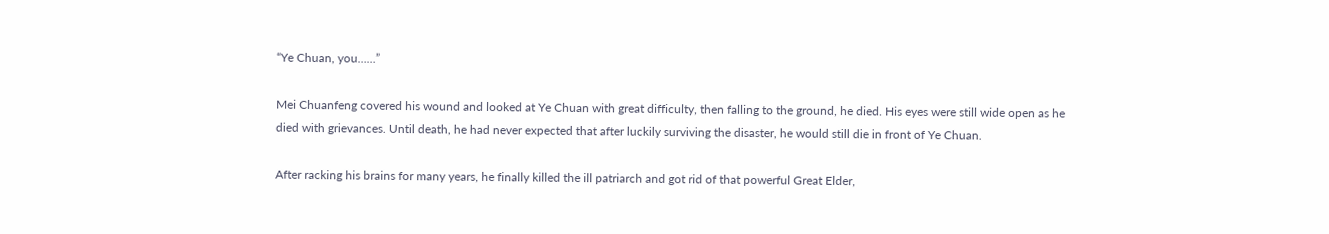“Ye Chuan, you……”

Mei Chuanfeng covered his wound and looked at Ye Chuan with great difficulty, then falling to the ground, he died. His eyes were still wide open as he died with grievances. Until death, he had never expected that after luckily surviving the disaster, he would still die in front of Ye Chuan.

After racking his brains for many years, he finally killed the ill patriarch and got rid of that powerful Great Elder,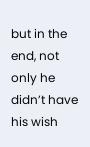but in the end, not only he didn’t have his wish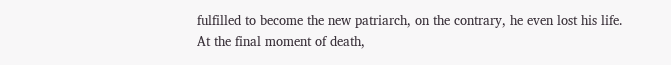fulfilled to become the new patriarch, on the contrary, he even lost his life. At the final moment of death,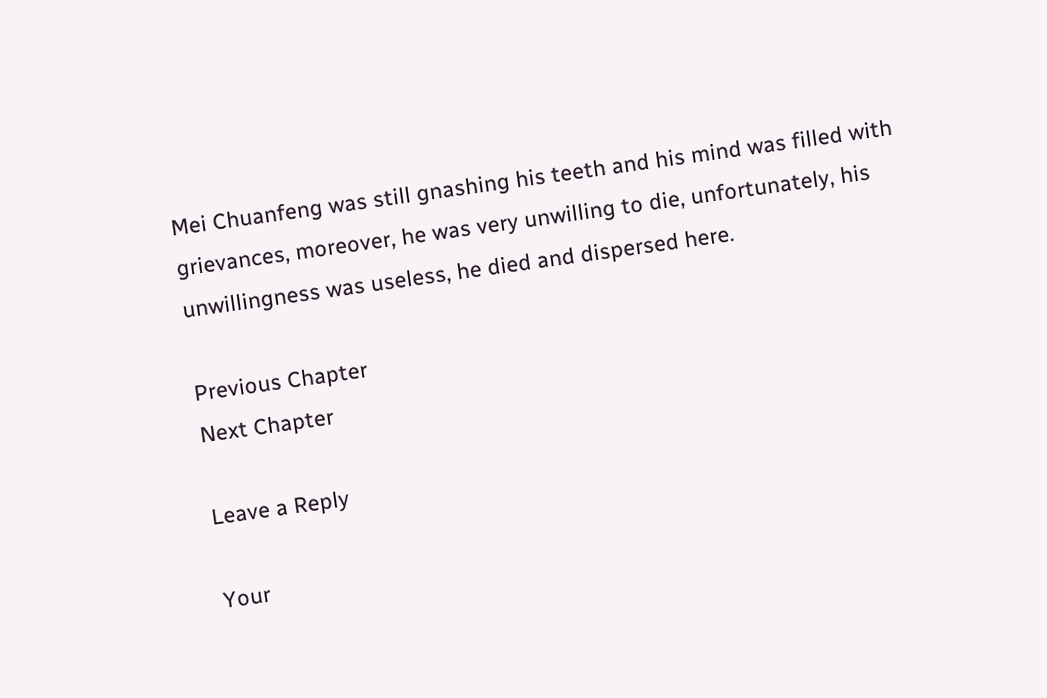Mei Chuanfeng was still gnashing his teeth and his mind was filled with grievances, moreover, he was very unwilling to die, unfortunately, his unwillingness was useless, he died and dispersed here.

Previous Chapter
Next Chapter

Leave a Reply

Your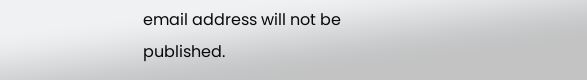email address will not be published.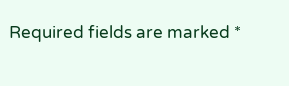Required fields are marked *